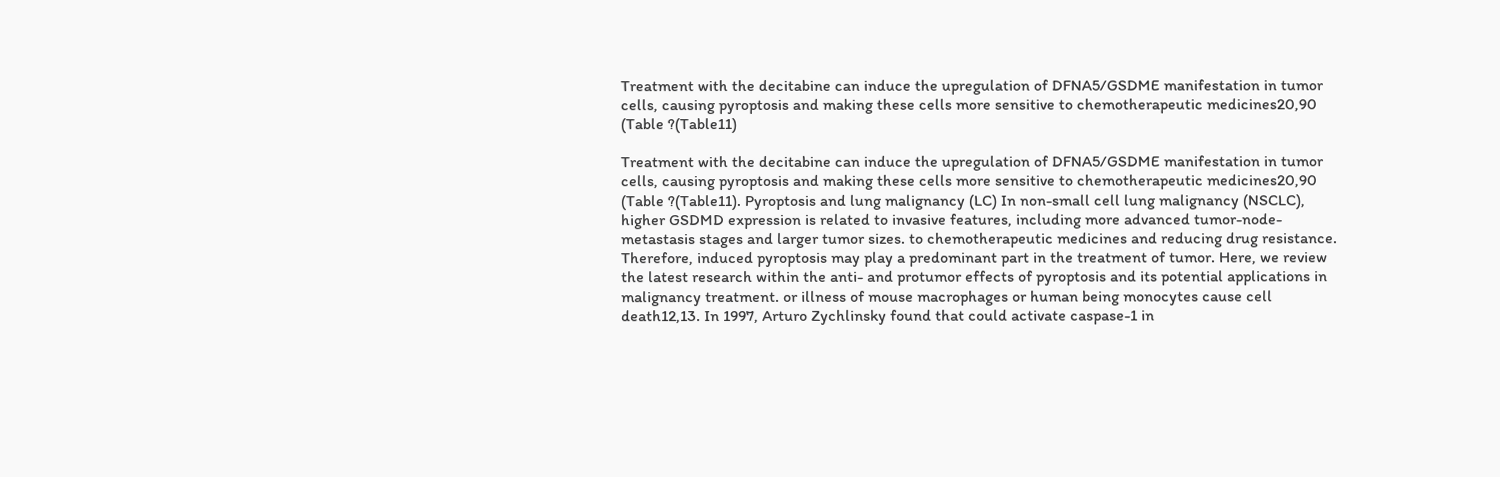Treatment with the decitabine can induce the upregulation of DFNA5/GSDME manifestation in tumor cells, causing pyroptosis and making these cells more sensitive to chemotherapeutic medicines20,90 (Table ?(Table11)

Treatment with the decitabine can induce the upregulation of DFNA5/GSDME manifestation in tumor cells, causing pyroptosis and making these cells more sensitive to chemotherapeutic medicines20,90 (Table ?(Table11). Pyroptosis and lung malignancy (LC) In non-small cell lung malignancy (NSCLC), higher GSDMD expression is related to invasive features, including more advanced tumor-node-metastasis stages and larger tumor sizes. to chemotherapeutic medicines and reducing drug resistance. Therefore, induced pyroptosis may play a predominant part in the treatment of tumor. Here, we review the latest research within the anti- and protumor effects of pyroptosis and its potential applications in malignancy treatment. or illness of mouse macrophages or human being monocytes cause cell death12,13. In 1997, Arturo Zychlinsky found that could activate caspase-1 in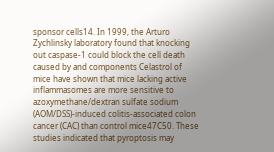sponsor cells14. In 1999, the Arturo Zychlinsky laboratory found that knocking out caspase-1 could block the cell death caused by and components Celastrol of mice have shown that mice lacking active inflammasomes are more sensitive to azoxymethane/dextran sulfate sodium (AOM/DSS)-induced colitis-associated colon cancer (CAC) than control mice47C50. These studies indicated that pyroptosis may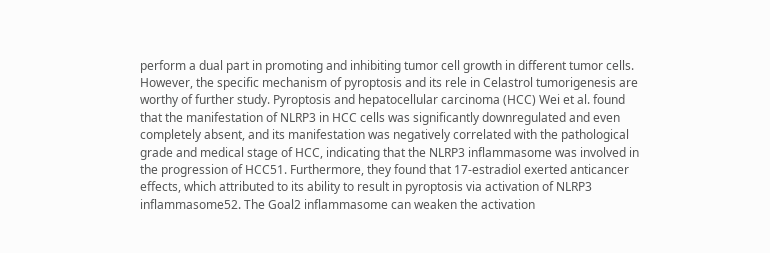perform a dual part in promoting and inhibiting tumor cell growth in different tumor cells. However, the specific mechanism of pyroptosis and its rele in Celastrol tumorigenesis are worthy of further study. Pyroptosis and hepatocellular carcinoma (HCC) Wei et al. found that the manifestation of NLRP3 in HCC cells was significantly downregulated and even completely absent, and its manifestation was negatively correlated with the pathological grade and medical stage of HCC, indicating that the NLRP3 inflammasome was involved in the progression of HCC51. Furthermore, they found that 17-estradiol exerted anticancer effects, which attributed to its ability to result in pyroptosis via activation of NLRP3 inflammasome52. The Goal2 inflammasome can weaken the activation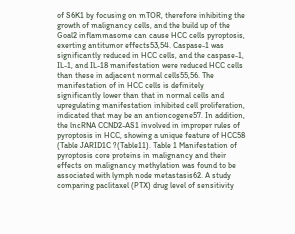of S6K1 by focusing on mTOR, therefore inhibiting the growth of malignancy cells, and the build up of the Goal2 inflammasome can cause HCC cells pyroptosis, exerting antitumor effects53,54. Caspase-1 was significantly reduced in HCC cells, and the caspase-1, IL-1, and IL-18 manifestation were reduced HCC cells than these in adjacent normal cells55,56. The manifestation of in HCC cells is definitely significantly lower than that in normal cells and upregulating manifestation inhibited cell proliferation, indicated that may be an antioncogene57. In addition, the lncRNA CCND2-AS1 involved in improper rules of pyroptosis in HCC, showing a unique feature of HCC58 (Table JARID1C ?(Table11). Table 1 Manifestation of pyroptosis core proteins in malignancy and their effects on malignancy methylation was found to be associated with lymph node metastasis62. A study comparing paclitaxel (PTX) drug level of sensitivity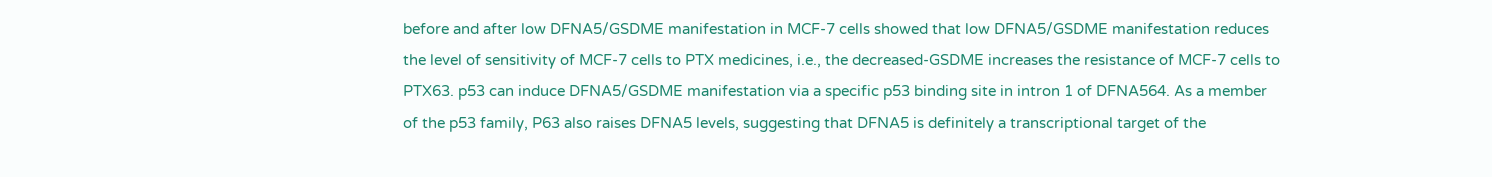before and after low DFNA5/GSDME manifestation in MCF-7 cells showed that low DFNA5/GSDME manifestation reduces the level of sensitivity of MCF-7 cells to PTX medicines, i.e., the decreased-GSDME increases the resistance of MCF-7 cells to PTX63. p53 can induce DFNA5/GSDME manifestation via a specific p53 binding site in intron 1 of DFNA564. As a member of the p53 family, P63 also raises DFNA5 levels, suggesting that DFNA5 is definitely a transcriptional target of the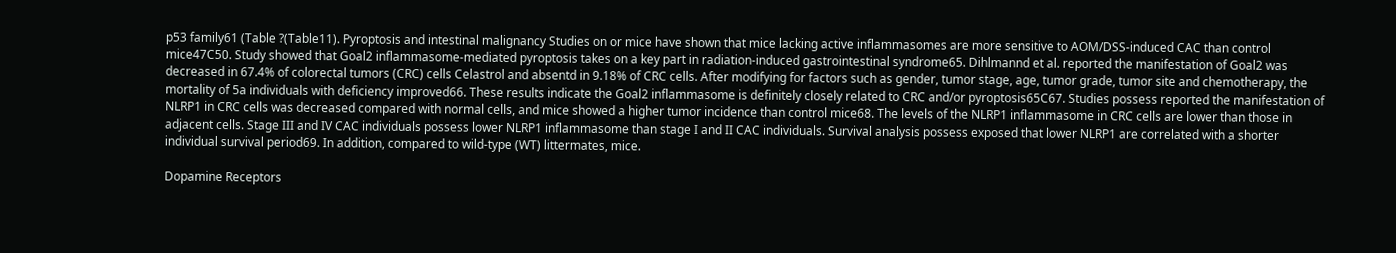p53 family61 (Table ?(Table11). Pyroptosis and intestinal malignancy Studies on or mice have shown that mice lacking active inflammasomes are more sensitive to AOM/DSS-induced CAC than control mice47C50. Study showed that Goal2 inflammasome-mediated pyroptosis takes on a key part in radiation-induced gastrointestinal syndrome65. Dihlmannd et al. reported the manifestation of Goal2 was decreased in 67.4% of colorectal tumors (CRC) cells Celastrol and absentd in 9.18% of CRC cells. After modifying for factors such as gender, tumor stage, age, tumor grade, tumor site and chemotherapy, the mortality of 5a individuals with deficiency improved66. These results indicate the Goal2 inflammasome is definitely closely related to CRC and/or pyroptosis65C67. Studies possess reported the manifestation of NLRP1 in CRC cells was decreased compared with normal cells, and mice showed a higher tumor incidence than control mice68. The levels of the NLRP1 inflammasome in CRC cells are lower than those in adjacent cells. Stage III and IV CAC individuals possess lower NLRP1 inflammasome than stage I and II CAC individuals. Survival analysis possess exposed that lower NLRP1 are correlated with a shorter individual survival period69. In addition, compared to wild-type (WT) littermates, mice.

Dopamine Receptors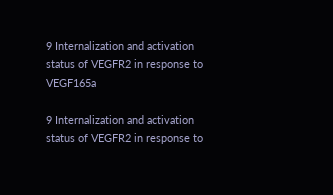9 Internalization and activation status of VEGFR2 in response to VEGF165a

9 Internalization and activation status of VEGFR2 in response to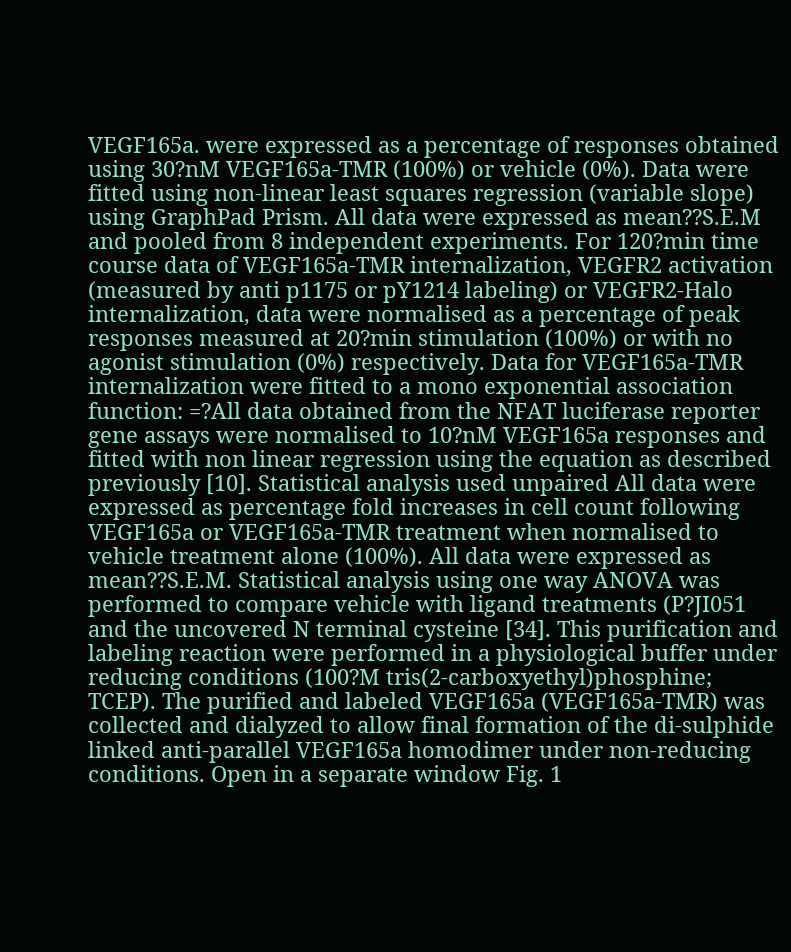VEGF165a. were expressed as a percentage of responses obtained using 30?nM VEGF165a-TMR (100%) or vehicle (0%). Data were fitted using non-linear least squares regression (variable slope) using GraphPad Prism. All data were expressed as mean??S.E.M and pooled from 8 independent experiments. For 120?min time course data of VEGF165a-TMR internalization, VEGFR2 activation (measured by anti p1175 or pY1214 labeling) or VEGFR2-Halo internalization, data were normalised as a percentage of peak responses measured at 20?min stimulation (100%) or with no agonist stimulation (0%) respectively. Data for VEGF165a-TMR internalization were fitted to a mono exponential association function: =?All data obtained from the NFAT luciferase reporter gene assays were normalised to 10?nM VEGF165a responses and fitted with non linear regression using the equation as described previously [10]. Statistical analysis used unpaired All data were expressed as percentage fold increases in cell count following VEGF165a or VEGF165a-TMR treatment when normalised to vehicle treatment alone (100%). All data were expressed as mean??S.E.M. Statistical analysis using one way ANOVA was performed to compare vehicle with ligand treatments (P?JI051 and the uncovered N terminal cysteine [34]. This purification and labeling reaction were performed in a physiological buffer under reducing conditions (100?M tris(2-carboxyethyl)phosphine; TCEP). The purified and labeled VEGF165a (VEGF165a-TMR) was collected and dialyzed to allow final formation of the di-sulphide linked anti-parallel VEGF165a homodimer under non-reducing conditions. Open in a separate window Fig. 1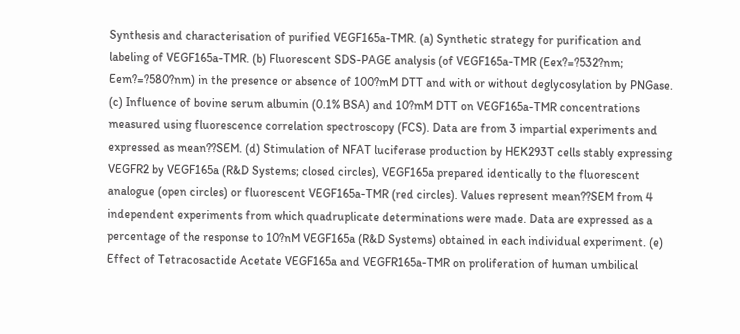Synthesis and characterisation of purified VEGF165a-TMR. (a) Synthetic strategy for purification and labeling of VEGF165a-TMR. (b) Fluorescent SDS-PAGE analysis (of VEGF165a-TMR (Eex?=?532?nm; Eem?=?580?nm) in the presence or absence of 100?mM DTT and with or without deglycosylation by PNGase. (c) Influence of bovine serum albumin (0.1% BSA) and 10?mM DTT on VEGF165a-TMR concentrations measured using fluorescence correlation spectroscopy (FCS). Data are from 3 impartial experiments and expressed as mean??SEM. (d) Stimulation of NFAT luciferase production by HEK293T cells stably expressing VEGFR2 by VEGF165a (R&D Systems; closed circles), VEGF165a prepared identically to the fluorescent analogue (open circles) or fluorescent VEGF165a-TMR (red circles). Values represent mean??SEM from 4 independent experiments from which quadruplicate determinations were made. Data are expressed as a percentage of the response to 10?nM VEGF165a (R&D Systems) obtained in each individual experiment. (e) Effect of Tetracosactide Acetate VEGF165a and VEGFR165a-TMR on proliferation of human umbilical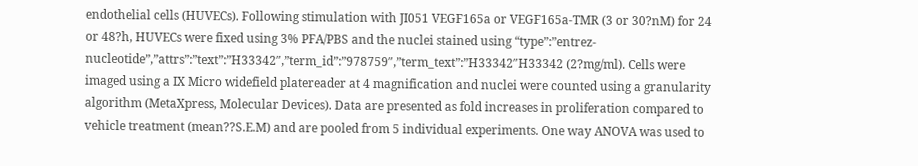endothelial cells (HUVECs). Following stimulation with JI051 VEGF165a or VEGF165a-TMR (3 or 30?nM) for 24 or 48?h, HUVECs were fixed using 3% PFA/PBS and the nuclei stained using “type”:”entrez-nucleotide”,”attrs”:”text”:”H33342″,”term_id”:”978759″,”term_text”:”H33342″H33342 (2?mg/ml). Cells were imaged using a IX Micro widefield platereader at 4 magnification and nuclei were counted using a granularity algorithm (MetaXpress, Molecular Devices). Data are presented as fold increases in proliferation compared to vehicle treatment (mean??S.E.M) and are pooled from 5 individual experiments. One way ANOVA was used to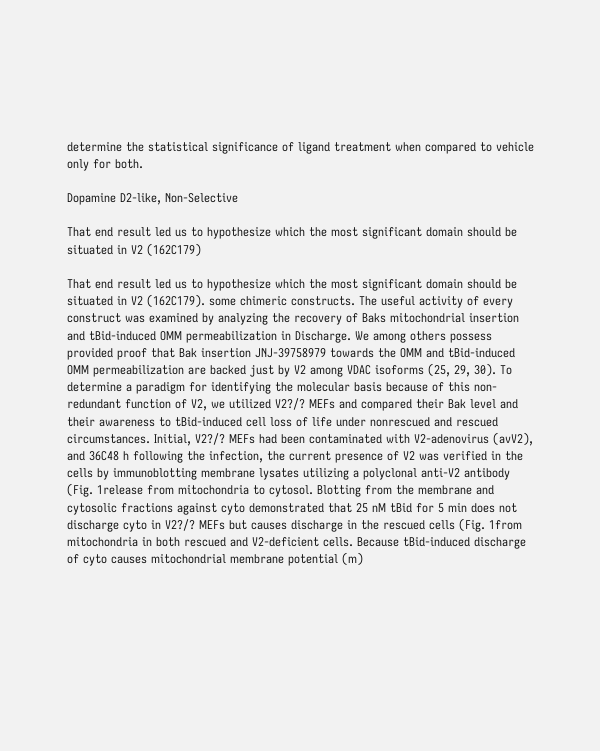determine the statistical significance of ligand treatment when compared to vehicle only for both.

Dopamine D2-like, Non-Selective

That end result led us to hypothesize which the most significant domain should be situated in V2 (162C179)

That end result led us to hypothesize which the most significant domain should be situated in V2 (162C179). some chimeric constructs. The useful activity of every construct was examined by analyzing the recovery of Baks mitochondrial insertion and tBid-induced OMM permeabilization in Discharge. We among others possess provided proof that Bak insertion JNJ-39758979 towards the OMM and tBid-induced OMM permeabilization are backed just by V2 among VDAC isoforms (25, 29, 30). To determine a paradigm for identifying the molecular basis because of this non-redundant function of V2, we utilized V2?/? MEFs and compared their Bak level and their awareness to tBid-induced cell loss of life under nonrescued and rescued circumstances. Initial, V2?/? MEFs had been contaminated with V2-adenovirus (avV2), and 36C48 h following the infection, the current presence of V2 was verified in the cells by immunoblotting membrane lysates utilizing a polyclonal anti-V2 antibody (Fig. 1release from mitochondria to cytosol. Blotting from the membrane and cytosolic fractions against cyto demonstrated that 25 nM tBid for 5 min does not discharge cyto in V2?/? MEFs but causes discharge in the rescued cells (Fig. 1from mitochondria in both rescued and V2-deficient cells. Because tBid-induced discharge of cyto causes mitochondrial membrane potential (m)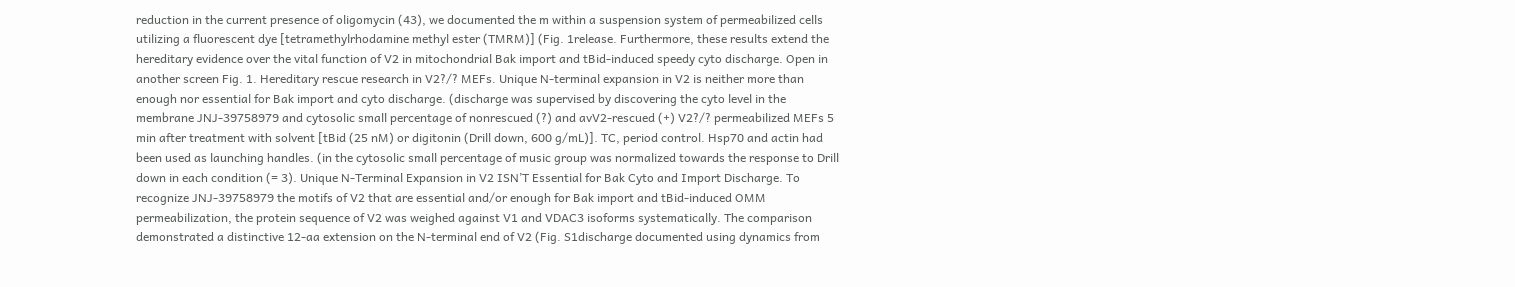reduction in the current presence of oligomycin (43), we documented the m within a suspension system of permeabilized cells utilizing a fluorescent dye [tetramethylrhodamine methyl ester (TMRM)] (Fig. 1release. Furthermore, these results extend the hereditary evidence over the vital function of V2 in mitochondrial Bak import and tBid-induced speedy cyto discharge. Open in another screen Fig. 1. Hereditary rescue research in V2?/? MEFs. Unique N-terminal expansion in V2 is neither more than enough nor essential for Bak import and cyto discharge. (discharge was supervised by discovering the cyto level in the membrane JNJ-39758979 and cytosolic small percentage of nonrescued (?) and avV2-rescued (+) V2?/? permeabilized MEFs 5 min after treatment with solvent [tBid (25 nM) or digitonin (Drill down, 600 g/mL)]. TC, period control. Hsp70 and actin had been used as launching handles. (in the cytosolic small percentage of music group was normalized towards the response to Drill down in each condition (= 3). Unique N-Terminal Expansion in V2 ISN’T Essential for Bak Cyto and Import Discharge. To recognize JNJ-39758979 the motifs of V2 that are essential and/or enough for Bak import and tBid-induced OMM permeabilization, the protein sequence of V2 was weighed against V1 and VDAC3 isoforms systematically. The comparison demonstrated a distinctive 12-aa extension on the N-terminal end of V2 (Fig. S1discharge documented using dynamics from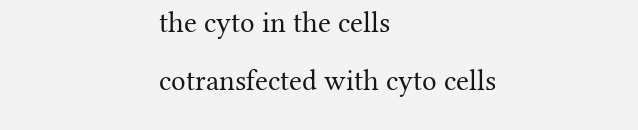the cyto in the cells cotransfected with cyto cells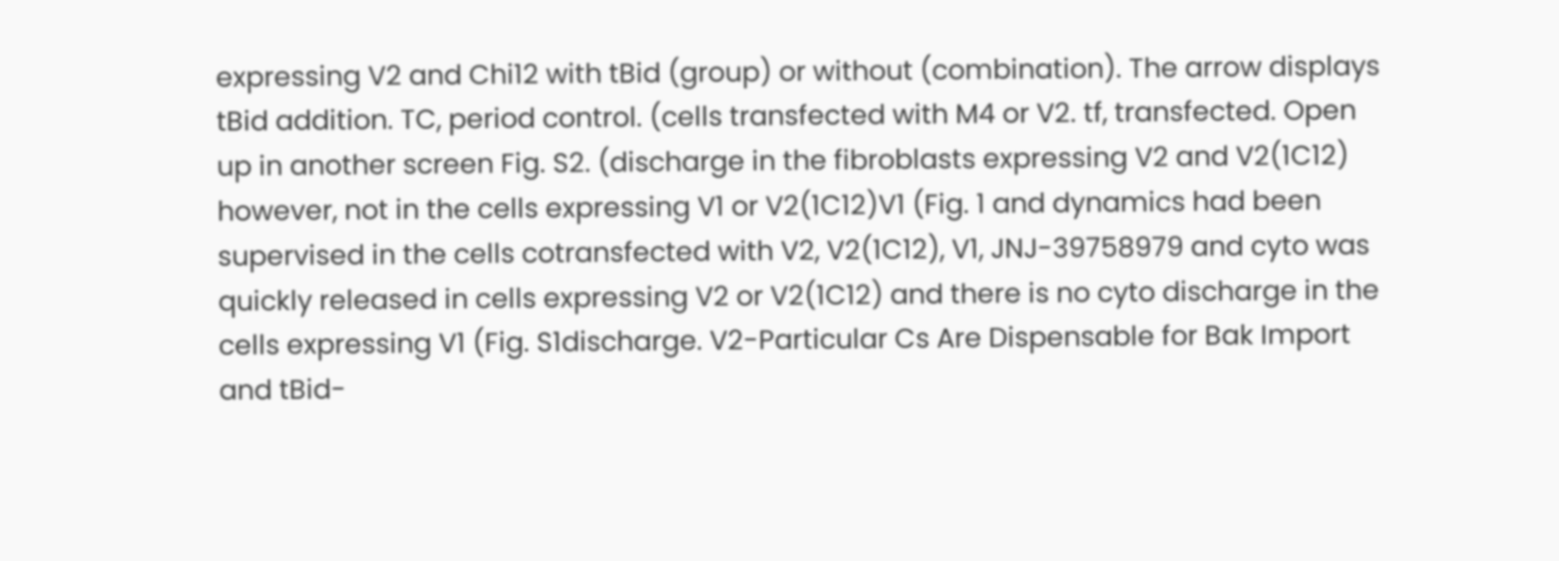expressing V2 and Chi12 with tBid (group) or without (combination). The arrow displays tBid addition. TC, period control. (cells transfected with M4 or V2. tf, transfected. Open up in another screen Fig. S2. (discharge in the fibroblasts expressing V2 and V2(1C12) however, not in the cells expressing V1 or V2(1C12)V1 (Fig. 1 and dynamics had been supervised in the cells cotransfected with V2, V2(1C12), V1, JNJ-39758979 and cyto was quickly released in cells expressing V2 or V2(1C12) and there is no cyto discharge in the cells expressing V1 (Fig. S1discharge. V2-Particular Cs Are Dispensable for Bak Import and tBid-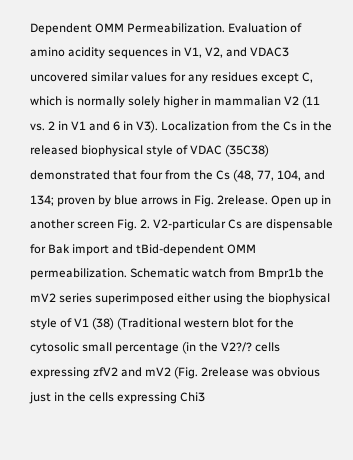Dependent OMM Permeabilization. Evaluation of amino acidity sequences in V1, V2, and VDAC3 uncovered similar values for any residues except C, which is normally solely higher in mammalian V2 (11 vs. 2 in V1 and 6 in V3). Localization from the Cs in the released biophysical style of VDAC (35C38) demonstrated that four from the Cs (48, 77, 104, and 134; proven by blue arrows in Fig. 2release. Open up in another screen Fig. 2. V2-particular Cs are dispensable for Bak import and tBid-dependent OMM permeabilization. Schematic watch from Bmpr1b the mV2 series superimposed either using the biophysical style of V1 (38) (Traditional western blot for the cytosolic small percentage (in the V2?/? cells expressing zfV2 and mV2 (Fig. 2release was obvious just in the cells expressing Chi3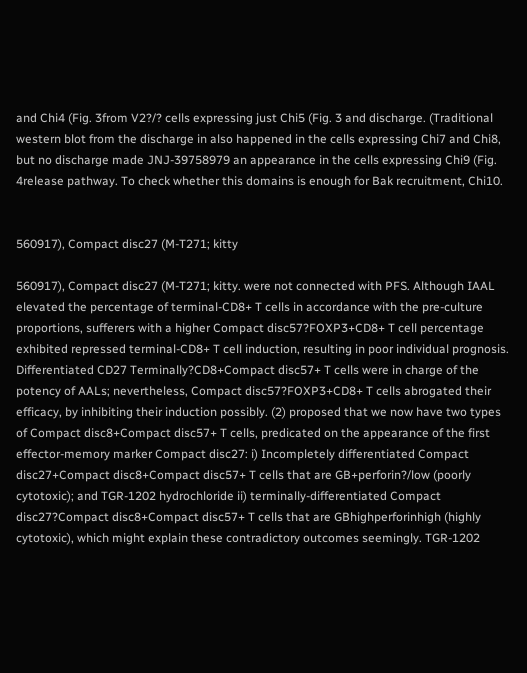and Chi4 (Fig. 3from V2?/? cells expressing just Chi5 (Fig. 3 and discharge. (Traditional western blot from the discharge in also happened in the cells expressing Chi7 and Chi8, but no discharge made JNJ-39758979 an appearance in the cells expressing Chi9 (Fig. 4release pathway. To check whether this domains is enough for Bak recruitment, Chi10.


560917), Compact disc27 (M-T271; kitty

560917), Compact disc27 (M-T271; kitty. were not connected with PFS. Although IAAL elevated the percentage of terminal-CD8+ T cells in accordance with the pre-culture proportions, sufferers with a higher Compact disc57?FOXP3+CD8+ T cell percentage exhibited repressed terminal-CD8+ T cell induction, resulting in poor individual prognosis. Differentiated CD27 Terminally?CD8+Compact disc57+ T cells were in charge of the potency of AALs; nevertheless, Compact disc57?FOXP3+CD8+ T cells abrogated their efficacy, by inhibiting their induction possibly. (2) proposed that we now have two types of Compact disc8+Compact disc57+ T cells, predicated on the appearance of the first effector-memory marker Compact disc27: i) Incompletely differentiated Compact disc27+Compact disc8+Compact disc57+ T cells that are GB+perforin?/low (poorly cytotoxic); and TGR-1202 hydrochloride ii) terminally-differentiated Compact disc27?Compact disc8+Compact disc57+ T cells that are GBhighperforinhigh (highly cytotoxic), which might explain these contradictory outcomes seemingly. TGR-1202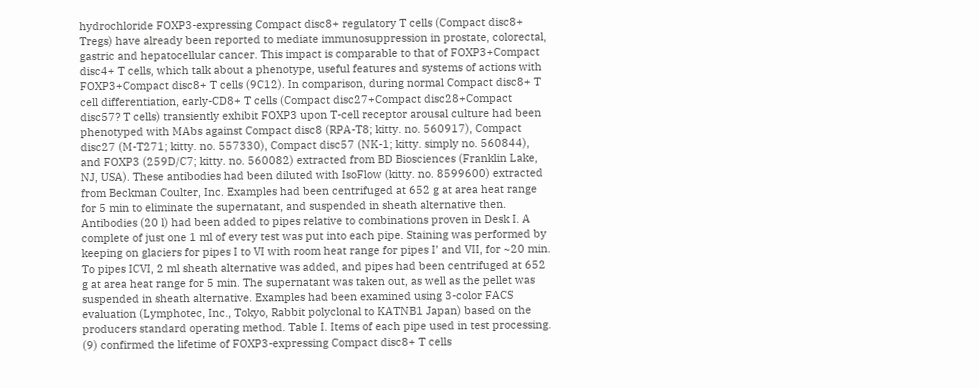hydrochloride FOXP3-expressing Compact disc8+ regulatory T cells (Compact disc8+ Tregs) have already been reported to mediate immunosuppression in prostate, colorectal, gastric and hepatocellular cancer. This impact is comparable to that of FOXP3+Compact disc4+ T cells, which talk about a phenotype, useful features and systems of actions with FOXP3+Compact disc8+ T cells (9C12). In comparison, during normal Compact disc8+ T cell differentiation, early-CD8+ T cells (Compact disc27+Compact disc28+Compact disc57? T cells) transiently exhibit FOXP3 upon T-cell receptor arousal culture had been phenotyped with MAbs against Compact disc8 (RPA-T8; kitty. no. 560917), Compact disc27 (M-T271; kitty. no. 557330), Compact disc57 (NK-1; kitty. simply no. 560844), and FOXP3 (259D/C7; kitty. no. 560082) extracted from BD Biosciences (Franklin Lake, NJ, USA). These antibodies had been diluted with IsoFlow (kitty. no. 8599600) extracted from Beckman Coulter, Inc. Examples had been centrifuged at 652 g at area heat range for 5 min to eliminate the supernatant, and suspended in sheath alternative then. Antibodies (20 l) had been added to pipes relative to combinations proven in Desk I. A complete of just one 1 ml of every test was put into each pipe. Staining was performed by keeping on glaciers for pipes I to VI with room heat range for pipes I’ and VII, for ~20 min. To pipes ICVI, 2 ml sheath alternative was added, and pipes had been centrifuged at 652 g at area heat range for 5 min. The supernatant was taken out, as well as the pellet was suspended in sheath alternative. Examples had been examined using 3-color FACS evaluation (Lymphotec, Inc., Tokyo, Rabbit polyclonal to KATNB1 Japan) based on the producers standard operating method. Table I. Items of each pipe used in test processing. (9) confirmed the lifetime of FOXP3-expressing Compact disc8+ T cells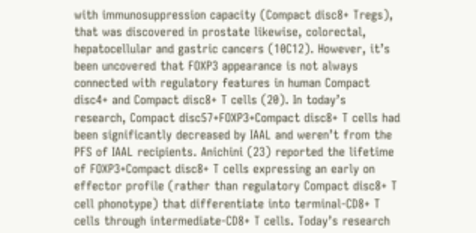with immunosuppression capacity (Compact disc8+ Tregs), that was discovered in prostate likewise, colorectal, hepatocellular and gastric cancers (10C12). However, it’s been uncovered that FOXP3 appearance is not always connected with regulatory features in human Compact disc4+ and Compact disc8+ T cells (20). In today’s research, Compact disc57+FOXP3+Compact disc8+ T cells had been significantly decreased by IAAL and weren’t from the PFS of IAAL recipients. Anichini (23) reported the lifetime of FOXP3+Compact disc8+ T cells expressing an early on effector profile (rather than regulatory Compact disc8+ T cell phonotype) that differentiate into terminal-CD8+ T cells through intermediate-CD8+ T cells. Today’s research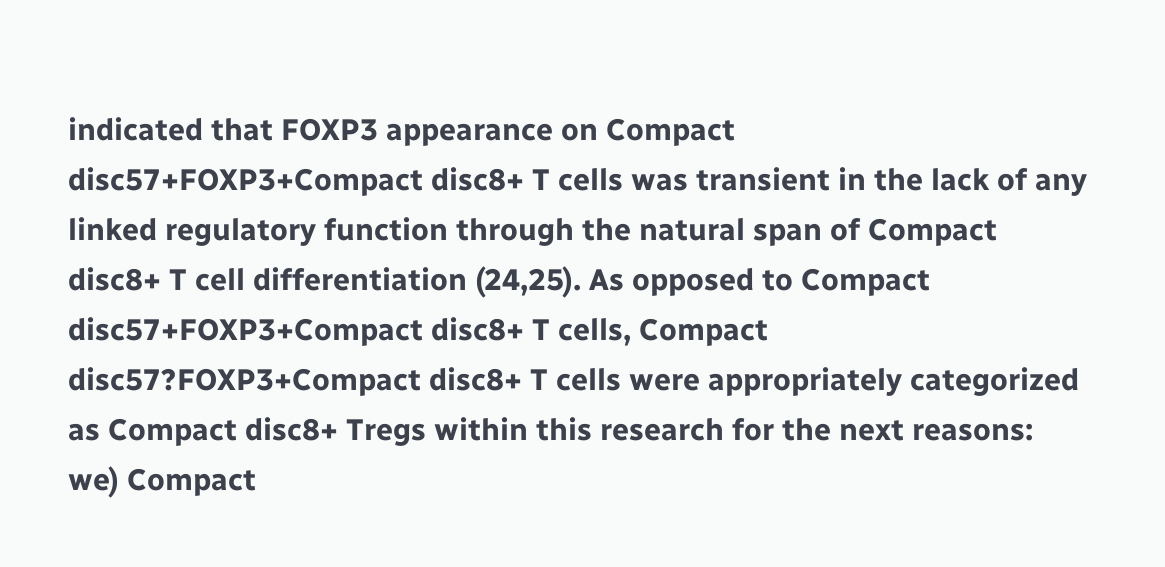indicated that FOXP3 appearance on Compact disc57+FOXP3+Compact disc8+ T cells was transient in the lack of any linked regulatory function through the natural span of Compact disc8+ T cell differentiation (24,25). As opposed to Compact disc57+FOXP3+Compact disc8+ T cells, Compact disc57?FOXP3+Compact disc8+ T cells were appropriately categorized as Compact disc8+ Tregs within this research for the next reasons: we) Compact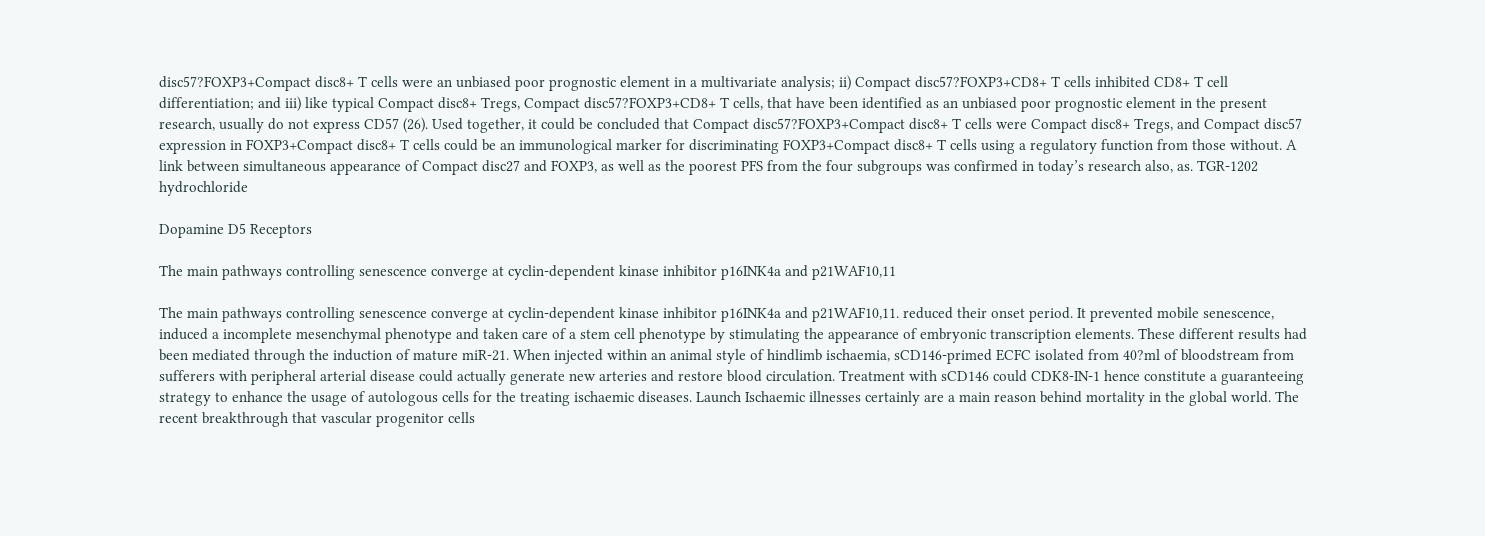disc57?FOXP3+Compact disc8+ T cells were an unbiased poor prognostic element in a multivariate analysis; ii) Compact disc57?FOXP3+CD8+ T cells inhibited CD8+ T cell differentiation; and iii) like typical Compact disc8+ Tregs, Compact disc57?FOXP3+CD8+ T cells, that have been identified as an unbiased poor prognostic element in the present research, usually do not express CD57 (26). Used together, it could be concluded that Compact disc57?FOXP3+Compact disc8+ T cells were Compact disc8+ Tregs, and Compact disc57 expression in FOXP3+Compact disc8+ T cells could be an immunological marker for discriminating FOXP3+Compact disc8+ T cells using a regulatory function from those without. A link between simultaneous appearance of Compact disc27 and FOXP3, as well as the poorest PFS from the four subgroups was confirmed in today’s research also, as. TGR-1202 hydrochloride

Dopamine D5 Receptors

The main pathways controlling senescence converge at cyclin-dependent kinase inhibitor p16INK4a and p21WAF10,11

The main pathways controlling senescence converge at cyclin-dependent kinase inhibitor p16INK4a and p21WAF10,11. reduced their onset period. It prevented mobile senescence, induced a incomplete mesenchymal phenotype and taken care of a stem cell phenotype by stimulating the appearance of embryonic transcription elements. These different results had been mediated through the induction of mature miR-21. When injected within an animal style of hindlimb ischaemia, sCD146-primed ECFC isolated from 40?ml of bloodstream from sufferers with peripheral arterial disease could actually generate new arteries and restore blood circulation. Treatment with sCD146 could CDK8-IN-1 hence constitute a guaranteeing strategy to enhance the usage of autologous cells for the treating ischaemic diseases. Launch Ischaemic illnesses certainly are a main reason behind mortality in the global world. The recent breakthrough that vascular progenitor cells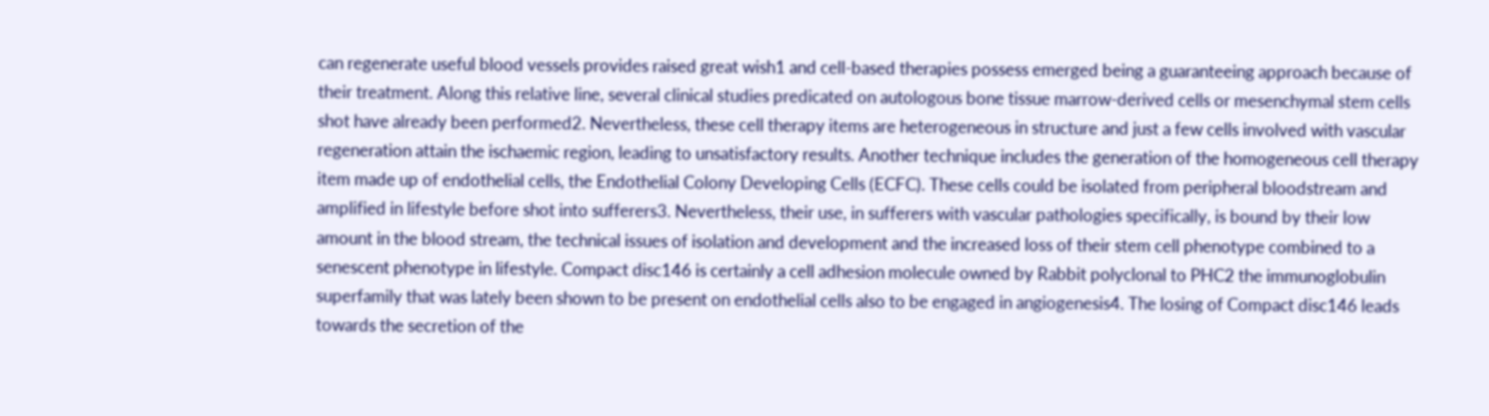can regenerate useful blood vessels provides raised great wish1 and cell-based therapies possess emerged being a guaranteeing approach because of their treatment. Along this relative line, several clinical studies predicated on autologous bone tissue marrow-derived cells or mesenchymal stem cells shot have already been performed2. Nevertheless, these cell therapy items are heterogeneous in structure and just a few cells involved with vascular regeneration attain the ischaemic region, leading to unsatisfactory results. Another technique includes the generation of the homogeneous cell therapy item made up of endothelial cells, the Endothelial Colony Developing Cells (ECFC). These cells could be isolated from peripheral bloodstream and amplified in lifestyle before shot into sufferers3. Nevertheless, their use, in sufferers with vascular pathologies specifically, is bound by their low amount in the blood stream, the technical issues of isolation and development and the increased loss of their stem cell phenotype combined to a senescent phenotype in lifestyle. Compact disc146 is certainly a cell adhesion molecule owned by Rabbit polyclonal to PHC2 the immunoglobulin superfamily that was lately been shown to be present on endothelial cells also to be engaged in angiogenesis4. The losing of Compact disc146 leads towards the secretion of the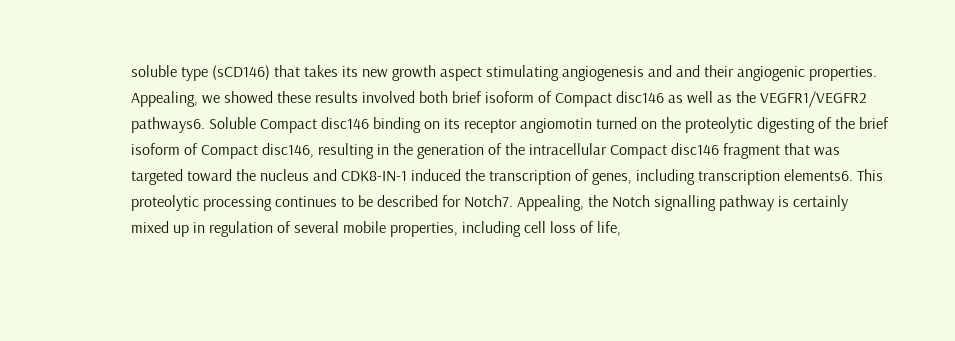soluble type (sCD146) that takes its new growth aspect stimulating angiogenesis and and their angiogenic properties. Appealing, we showed these results involved both brief isoform of Compact disc146 as well as the VEGFR1/VEGFR2 pathways6. Soluble Compact disc146 binding on its receptor angiomotin turned on the proteolytic digesting of the brief isoform of Compact disc146, resulting in the generation of the intracellular Compact disc146 fragment that was targeted toward the nucleus and CDK8-IN-1 induced the transcription of genes, including transcription elements6. This proteolytic processing continues to be described for Notch7. Appealing, the Notch signalling pathway is certainly mixed up in regulation of several mobile properties, including cell loss of life,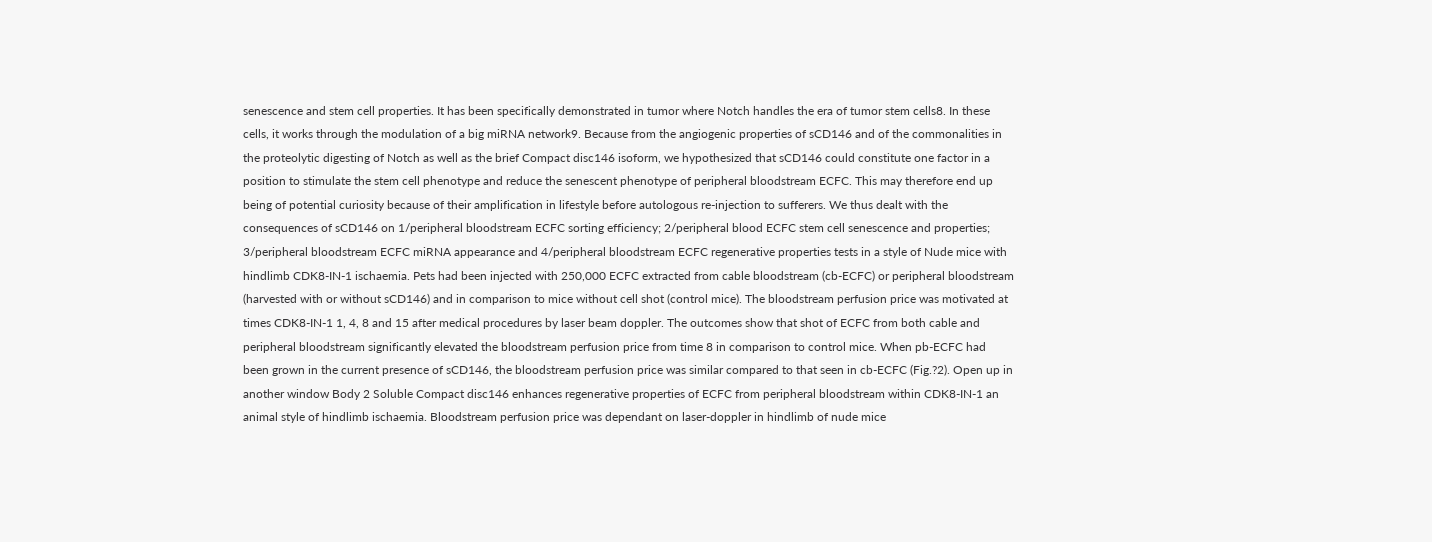senescence and stem cell properties. It has been specifically demonstrated in tumor where Notch handles the era of tumor stem cells8. In these cells, it works through the modulation of a big miRNA network9. Because from the angiogenic properties of sCD146 and of the commonalities in the proteolytic digesting of Notch as well as the brief Compact disc146 isoform, we hypothesized that sCD146 could constitute one factor in a position to stimulate the stem cell phenotype and reduce the senescent phenotype of peripheral bloodstream ECFC. This may therefore end up being of potential curiosity because of their amplification in lifestyle before autologous re-injection to sufferers. We thus dealt with the consequences of sCD146 on 1/peripheral bloodstream ECFC sorting efficiency; 2/peripheral blood ECFC stem cell senescence and properties; 3/peripheral bloodstream ECFC miRNA appearance and 4/peripheral bloodstream ECFC regenerative properties tests in a style of Nude mice with hindlimb CDK8-IN-1 ischaemia. Pets had been injected with 250,000 ECFC extracted from cable bloodstream (cb-ECFC) or peripheral bloodstream (harvested with or without sCD146) and in comparison to mice without cell shot (control mice). The bloodstream perfusion price was motivated at times CDK8-IN-1 1, 4, 8 and 15 after medical procedures by laser beam doppler. The outcomes show that shot of ECFC from both cable and peripheral bloodstream significantly elevated the bloodstream perfusion price from time 8 in comparison to control mice. When pb-ECFC had been grown in the current presence of sCD146, the bloodstream perfusion price was similar compared to that seen in cb-ECFC (Fig.?2). Open up in another window Body 2 Soluble Compact disc146 enhances regenerative properties of ECFC from peripheral bloodstream within CDK8-IN-1 an animal style of hindlimb ischaemia. Bloodstream perfusion price was dependant on laser-doppler in hindlimb of nude mice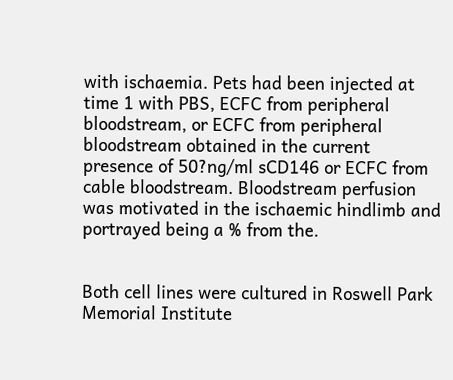with ischaemia. Pets had been injected at time 1 with PBS, ECFC from peripheral bloodstream, or ECFC from peripheral bloodstream obtained in the current presence of 50?ng/ml sCD146 or ECFC from cable bloodstream. Bloodstream perfusion was motivated in the ischaemic hindlimb and portrayed being a % from the.


Both cell lines were cultured in Roswell Park Memorial Institute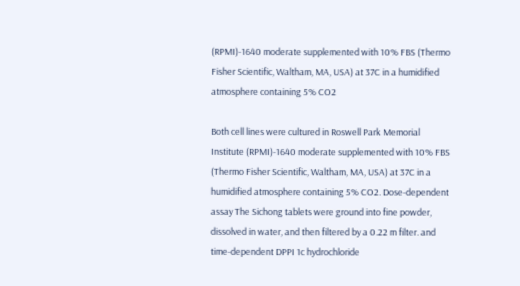(RPMI)-1640 moderate supplemented with 10% FBS (Thermo Fisher Scientific, Waltham, MA, USA) at 37C in a humidified atmosphere containing 5% CO2

Both cell lines were cultured in Roswell Park Memorial Institute (RPMI)-1640 moderate supplemented with 10% FBS (Thermo Fisher Scientific, Waltham, MA, USA) at 37C in a humidified atmosphere containing 5% CO2. Dose-dependent assay The Sichong tablets were ground into fine powder, dissolved in water, and then filtered by a 0.22 m filter. and time-dependent DPPI 1c hydrochloride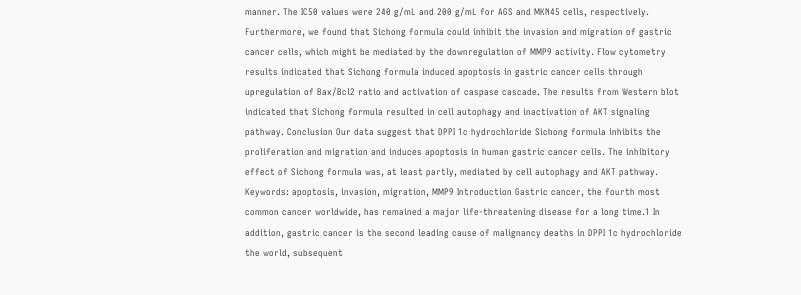manner. The IC50 values were 240 g/mL and 200 g/mL for AGS and MKN45 cells, respectively. Furthermore, we found that Sichong formula could inhibit the invasion and migration of gastric cancer cells, which might be mediated by the downregulation of MMP9 activity. Flow cytometry results indicated that Sichong formula induced apoptosis in gastric cancer cells through upregulation of Bax/Bcl2 ratio and activation of caspase cascade. The results from Western blot indicated that Sichong formula resulted in cell autophagy and inactivation of AKT signaling pathway. Conclusion Our data suggest that DPPI 1c hydrochloride Sichong formula inhibits the proliferation and migration and induces apoptosis in human gastric cancer cells. The inhibitory effect of Sichong formula was, at least partly, mediated by cell autophagy and AKT pathway. Keywords: apoptosis, invasion, migration, MMP9 Introduction Gastric cancer, the fourth most common cancer worldwide, has remained a major life-threatening disease for a long time.1 In addition, gastric cancer is the second leading cause of malignancy deaths in DPPI 1c hydrochloride the world, subsequent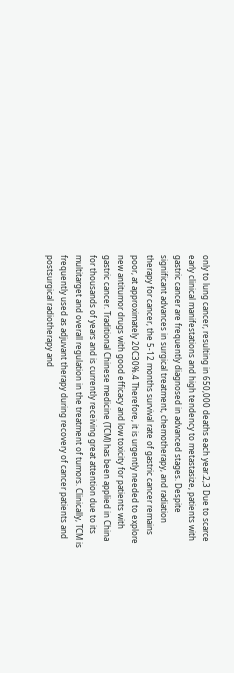only to lung cancer, resulting in 650,000 deaths each year.2,3 Due to scarce early clinical manifestations and high tendency to metastasize, patients with gastric cancer are frequently diagnosed in advanced stages. Despite significant advances in surgical treatment, chemotherapy, and radiation therapy for cancer, the 5-12 months survival rate of gastric cancer remains poor, at approximately 20C30%.4 Therefore, it is urgently needed to explore new antitumor drugs with good efficacy and low toxicity for patients with gastric cancer. Traditional Chinese medicine (TCM) has been applied in China for thousands of years and is currently receiving great attention due to its multitarget and overall regulation in the treatment of tumors. Clinically, TCM is frequently used as adjuvant therapy during recovery of cancer patients and postsurgical radiotherapy and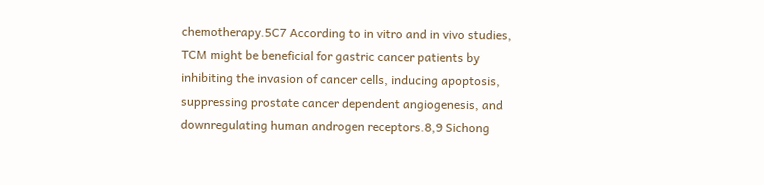chemotherapy.5C7 According to in vitro and in vivo studies, TCM might be beneficial for gastric cancer patients by inhibiting the invasion of cancer cells, inducing apoptosis, suppressing prostate cancer dependent angiogenesis, and downregulating human androgen receptors.8,9 Sichong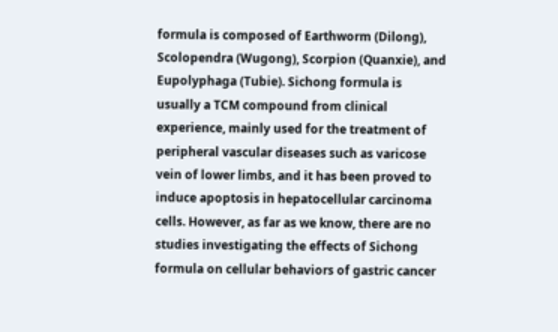formula is composed of Earthworm (Dilong), Scolopendra (Wugong), Scorpion (Quanxie), and Eupolyphaga (Tubie). Sichong formula is usually a TCM compound from clinical experience, mainly used for the treatment of peripheral vascular diseases such as varicose vein of lower limbs, and it has been proved to induce apoptosis in hepatocellular carcinoma cells. However, as far as we know, there are no studies investigating the effects of Sichong formula on cellular behaviors of gastric cancer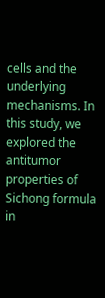cells and the underlying mechanisms. In this study, we explored the antitumor properties of Sichong formula in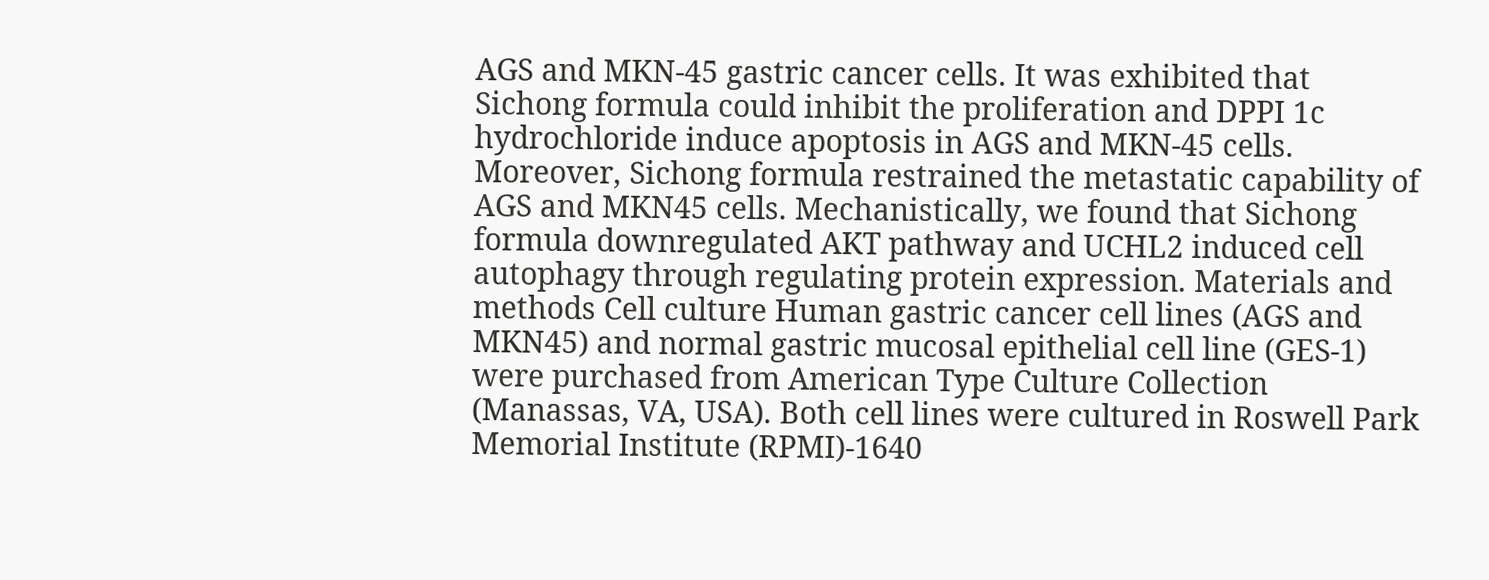AGS and MKN-45 gastric cancer cells. It was exhibited that Sichong formula could inhibit the proliferation and DPPI 1c hydrochloride induce apoptosis in AGS and MKN-45 cells. Moreover, Sichong formula restrained the metastatic capability of AGS and MKN45 cells. Mechanistically, we found that Sichong formula downregulated AKT pathway and UCHL2 induced cell autophagy through regulating protein expression. Materials and methods Cell culture Human gastric cancer cell lines (AGS and MKN45) and normal gastric mucosal epithelial cell line (GES-1) were purchased from American Type Culture Collection (Manassas, VA, USA). Both cell lines were cultured in Roswell Park Memorial Institute (RPMI)-1640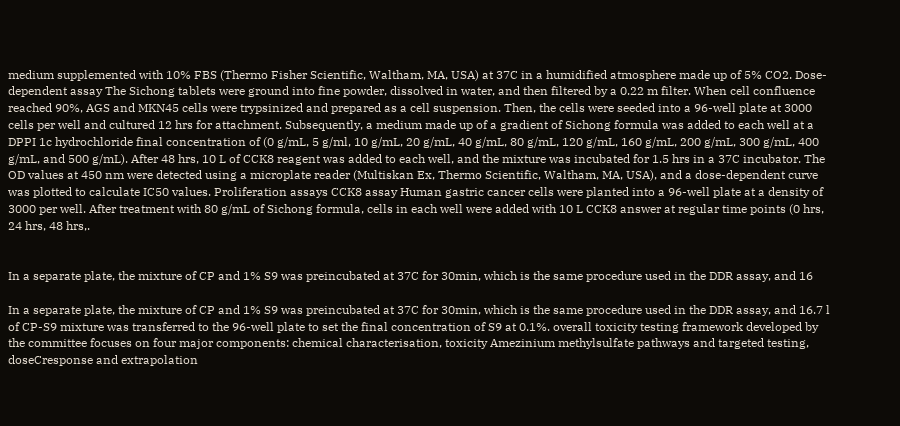medium supplemented with 10% FBS (Thermo Fisher Scientific, Waltham, MA, USA) at 37C in a humidified atmosphere made up of 5% CO2. Dose-dependent assay The Sichong tablets were ground into fine powder, dissolved in water, and then filtered by a 0.22 m filter. When cell confluence reached 90%, AGS and MKN45 cells were trypsinized and prepared as a cell suspension. Then, the cells were seeded into a 96-well plate at 3000 cells per well and cultured 12 hrs for attachment. Subsequently, a medium made up of a gradient of Sichong formula was added to each well at a DPPI 1c hydrochloride final concentration of (0 g/mL, 5 g/ml, 10 g/mL, 20 g/mL, 40 g/mL, 80 g/mL, 120 g/mL, 160 g/mL, 200 g/mL, 300 g/mL, 400 g/mL, and 500 g/mL). After 48 hrs, 10 L of CCK8 reagent was added to each well, and the mixture was incubated for 1.5 hrs in a 37C incubator. The OD values at 450 nm were detected using a microplate reader (Multiskan Ex, Thermo Scientific, Waltham, MA, USA), and a dose-dependent curve was plotted to calculate IC50 values. Proliferation assays CCK8 assay Human gastric cancer cells were planted into a 96-well plate at a density of 3000 per well. After treatment with 80 g/mL of Sichong formula, cells in each well were added with 10 L CCK8 answer at regular time points (0 hrs, 24 hrs, 48 hrs,.


In a separate plate, the mixture of CP and 1% S9 was preincubated at 37C for 30min, which is the same procedure used in the DDR assay, and 16

In a separate plate, the mixture of CP and 1% S9 was preincubated at 37C for 30min, which is the same procedure used in the DDR assay, and 16.7 l of CP-S9 mixture was transferred to the 96-well plate to set the final concentration of S9 at 0.1%. overall toxicity testing framework developed by the committee focuses on four major components: chemical characterisation, toxicity Amezinium methylsulfate pathways and targeted testing, doseCresponse and extrapolation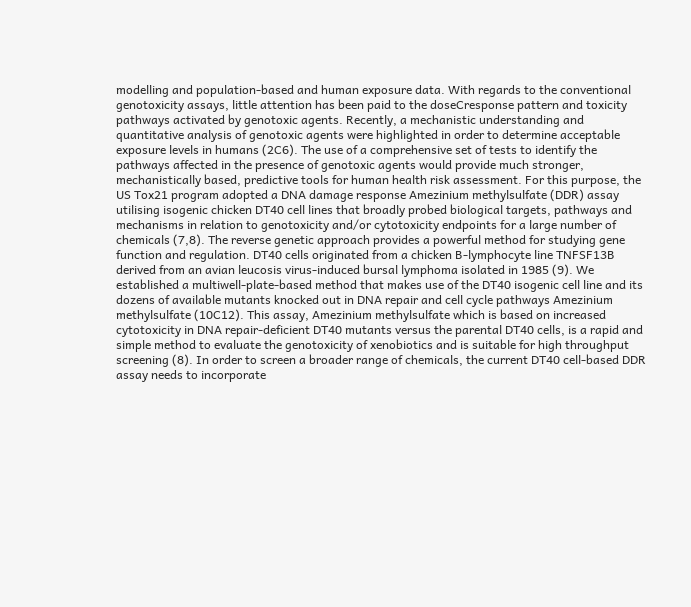modelling and population-based and human exposure data. With regards to the conventional genotoxicity assays, little attention has been paid to the doseCresponse pattern and toxicity pathways activated by genotoxic agents. Recently, a mechanistic understanding and quantitative analysis of genotoxic agents were highlighted in order to determine acceptable exposure levels in humans (2C6). The use of a comprehensive set of tests to identify the pathways affected in the presence of genotoxic agents would provide much stronger, mechanistically based, predictive tools for human health risk assessment. For this purpose, the US Tox21 program adopted a DNA damage response Amezinium methylsulfate (DDR) assay utilising isogenic chicken DT40 cell lines that broadly probed biological targets, pathways and mechanisms in relation to genotoxicity and/or cytotoxicity endpoints for a large number of chemicals (7,8). The reverse genetic approach provides a powerful method for studying gene function and regulation. DT40 cells originated from a chicken B-lymphocyte line TNFSF13B derived from an avian leucosis virus-induced bursal lymphoma isolated in 1985 (9). We established a multiwell-plate-based method that makes use of the DT40 isogenic cell line and its dozens of available mutants knocked out in DNA repair and cell cycle pathways Amezinium methylsulfate (10C12). This assay, Amezinium methylsulfate which is based on increased cytotoxicity in DNA repair-deficient DT40 mutants versus the parental DT40 cells, is a rapid and simple method to evaluate the genotoxicity of xenobiotics and is suitable for high throughput screening (8). In order to screen a broader range of chemicals, the current DT40 cell-based DDR assay needs to incorporate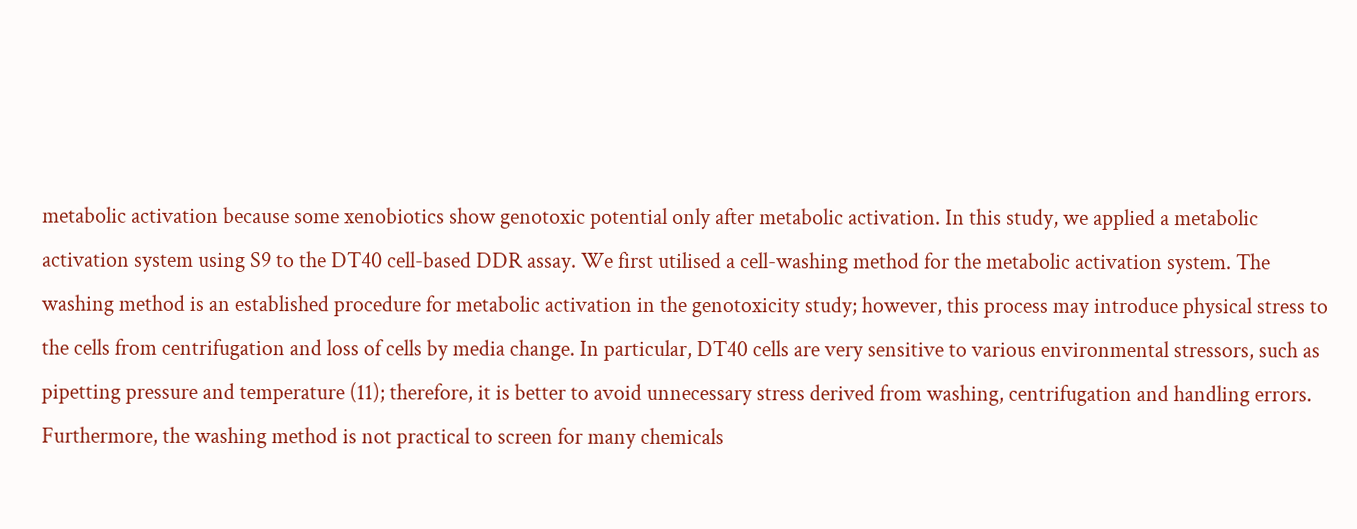metabolic activation because some xenobiotics show genotoxic potential only after metabolic activation. In this study, we applied a metabolic activation system using S9 to the DT40 cell-based DDR assay. We first utilised a cell-washing method for the metabolic activation system. The washing method is an established procedure for metabolic activation in the genotoxicity study; however, this process may introduce physical stress to the cells from centrifugation and loss of cells by media change. In particular, DT40 cells are very sensitive to various environmental stressors, such as pipetting pressure and temperature (11); therefore, it is better to avoid unnecessary stress derived from washing, centrifugation and handling errors. Furthermore, the washing method is not practical to screen for many chemicals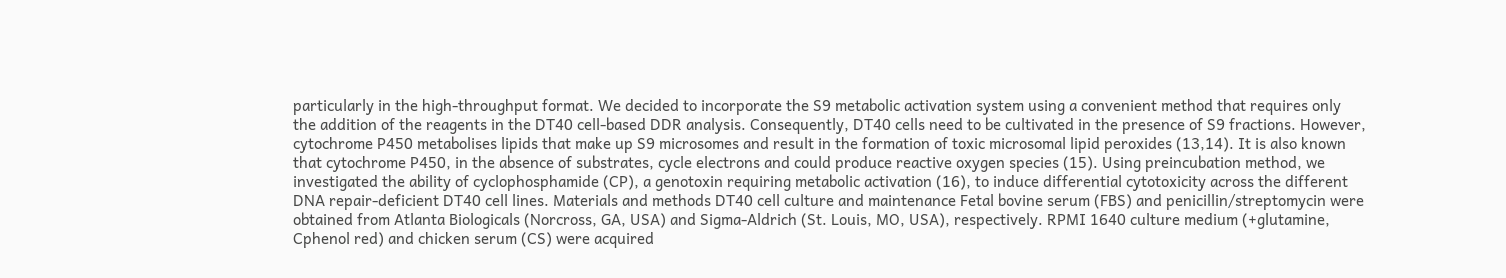particularly in the high-throughput format. We decided to incorporate the S9 metabolic activation system using a convenient method that requires only the addition of the reagents in the DT40 cell-based DDR analysis. Consequently, DT40 cells need to be cultivated in the presence of S9 fractions. However, cytochrome P450 metabolises lipids that make up S9 microsomes and result in the formation of toxic microsomal lipid peroxides (13,14). It is also known that cytochrome P450, in the absence of substrates, cycle electrons and could produce reactive oxygen species (15). Using preincubation method, we investigated the ability of cyclophosphamide (CP), a genotoxin requiring metabolic activation (16), to induce differential cytotoxicity across the different DNA repair-deficient DT40 cell lines. Materials and methods DT40 cell culture and maintenance Fetal bovine serum (FBS) and penicillin/streptomycin were obtained from Atlanta Biologicals (Norcross, GA, USA) and Sigma-Aldrich (St. Louis, MO, USA), respectively. RPMI 1640 culture medium (+glutamine, Cphenol red) and chicken serum (CS) were acquired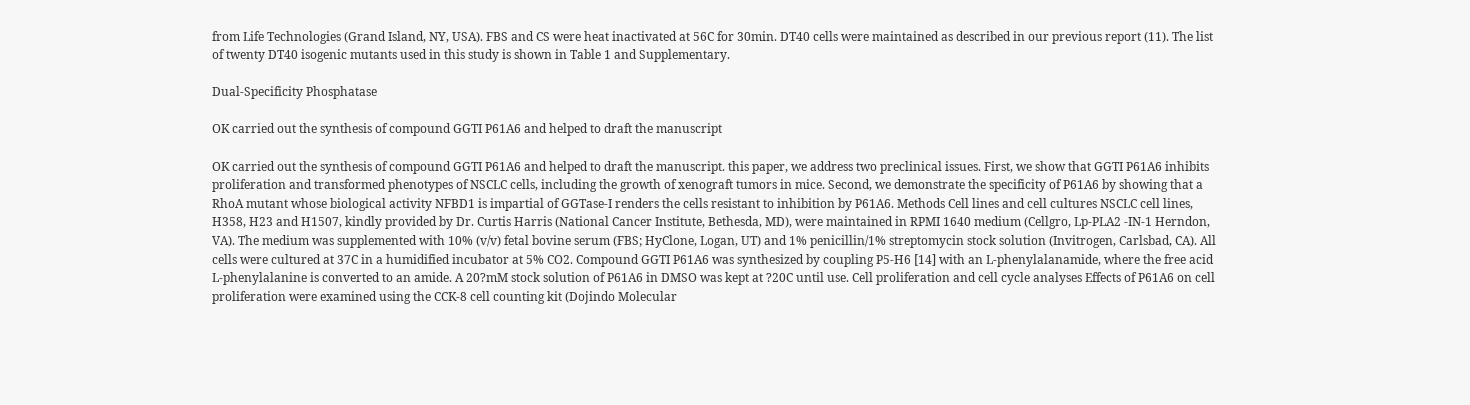from Life Technologies (Grand Island, NY, USA). FBS and CS were heat inactivated at 56C for 30min. DT40 cells were maintained as described in our previous report (11). The list of twenty DT40 isogenic mutants used in this study is shown in Table 1 and Supplementary.

Dual-Specificity Phosphatase

OK carried out the synthesis of compound GGTI P61A6 and helped to draft the manuscript

OK carried out the synthesis of compound GGTI P61A6 and helped to draft the manuscript. this paper, we address two preclinical issues. First, we show that GGTI P61A6 inhibits proliferation and transformed phenotypes of NSCLC cells, including the growth of xenograft tumors in mice. Second, we demonstrate the specificity of P61A6 by showing that a RhoA mutant whose biological activity NFBD1 is impartial of GGTase-I renders the cells resistant to inhibition by P61A6. Methods Cell lines and cell cultures NSCLC cell lines, H358, H23 and H1507, kindly provided by Dr. Curtis Harris (National Cancer Institute, Bethesda, MD), were maintained in RPMI 1640 medium (Cellgro, Lp-PLA2 -IN-1 Herndon, VA). The medium was supplemented with 10% (v/v) fetal bovine serum (FBS; HyClone, Logan, UT) and 1% penicillin/1% streptomycin stock solution (Invitrogen, Carlsbad, CA). All cells were cultured at 37C in a humidified incubator at 5% CO2. Compound GGTI P61A6 was synthesized by coupling P5-H6 [14] with an L-phenylalanamide, where the free acid L-phenylalanine is converted to an amide. A 20?mM stock solution of P61A6 in DMSO was kept at ?20C until use. Cell proliferation and cell cycle analyses Effects of P61A6 on cell proliferation were examined using the CCK-8 cell counting kit (Dojindo Molecular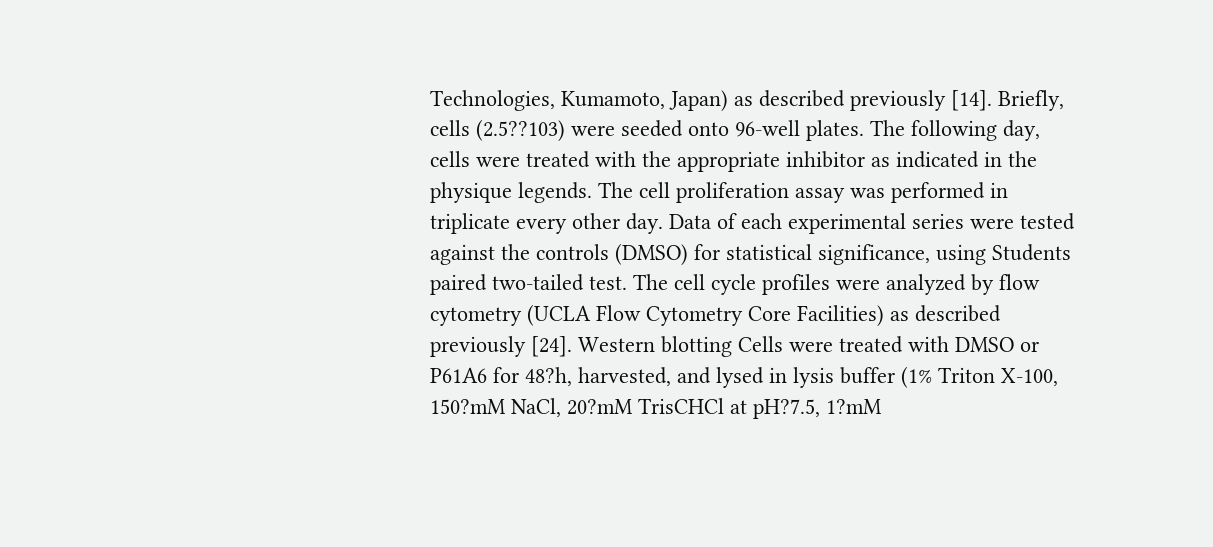Technologies, Kumamoto, Japan) as described previously [14]. Briefly, cells (2.5??103) were seeded onto 96-well plates. The following day, cells were treated with the appropriate inhibitor as indicated in the physique legends. The cell proliferation assay was performed in triplicate every other day. Data of each experimental series were tested against the controls (DMSO) for statistical significance, using Students paired two-tailed test. The cell cycle profiles were analyzed by flow cytometry (UCLA Flow Cytometry Core Facilities) as described previously [24]. Western blotting Cells were treated with DMSO or P61A6 for 48?h, harvested, and lysed in lysis buffer (1% Triton X-100, 150?mM NaCl, 20?mM TrisCHCl at pH?7.5, 1?mM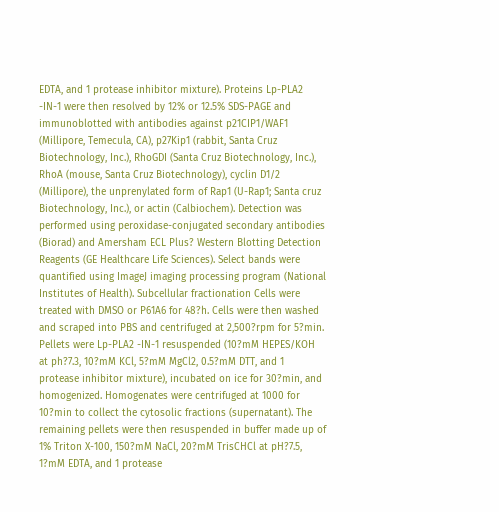EDTA, and 1 protease inhibitor mixture). Proteins Lp-PLA2 -IN-1 were then resolved by 12% or 12.5% SDS-PAGE and immunoblotted with antibodies against p21CIP1/WAF1 (Millipore, Temecula, CA), p27Kip1 (rabbit, Santa Cruz Biotechnology, Inc.), RhoGDI (Santa Cruz Biotechnology, Inc.), RhoA (mouse, Santa Cruz Biotechnology), cyclin D1/2 (Millipore), the unprenylated form of Rap1 (U-Rap1; Santa cruz Biotechnology, Inc.), or actin (Calbiochem). Detection was performed using peroxidase-conjugated secondary antibodies (Biorad) and Amersham ECL Plus? Western Blotting Detection Reagents (GE Healthcare Life Sciences). Select bands were quantified using ImageJ imaging processing program (National Institutes of Health). Subcellular fractionation Cells were treated with DMSO or P61A6 for 48?h. Cells were then washed and scraped into PBS and centrifuged at 2,500?rpm for 5?min. Pellets were Lp-PLA2 -IN-1 resuspended (10?mM HEPES/KOH at ph?7.3, 10?mM KCl, 5?mM MgCl2, 0.5?mM DTT, and 1 protease inhibitor mixture), incubated on ice for 30?min, and homogenized. Homogenates were centrifuged at 1000 for 10?min to collect the cytosolic fractions (supernatant). The remaining pellets were then resuspended in buffer made up of 1% Triton X-100, 150?mM NaCl, 20?mM TrisCHCl at pH?7.5, 1?mM EDTA, and 1 protease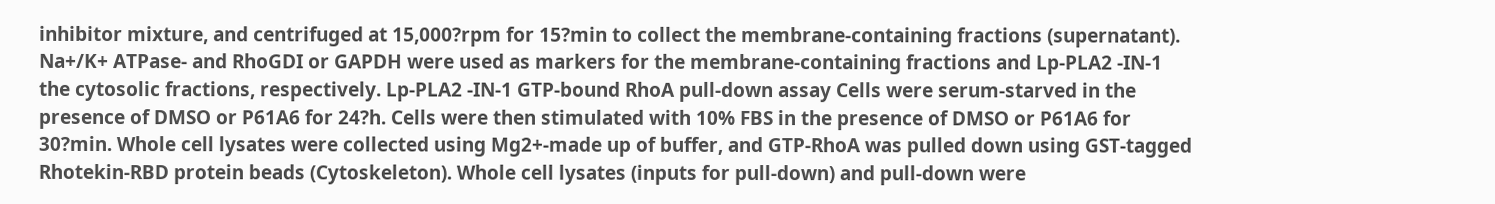inhibitor mixture, and centrifuged at 15,000?rpm for 15?min to collect the membrane-containing fractions (supernatant). Na+/K+ ATPase- and RhoGDI or GAPDH were used as markers for the membrane-containing fractions and Lp-PLA2 -IN-1 the cytosolic fractions, respectively. Lp-PLA2 -IN-1 GTP-bound RhoA pull-down assay Cells were serum-starved in the presence of DMSO or P61A6 for 24?h. Cells were then stimulated with 10% FBS in the presence of DMSO or P61A6 for 30?min. Whole cell lysates were collected using Mg2+-made up of buffer, and GTP-RhoA was pulled down using GST-tagged Rhotekin-RBD protein beads (Cytoskeleton). Whole cell lysates (inputs for pull-down) and pull-down were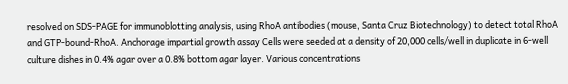resolved on SDS-PAGE for immunoblotting analysis, using RhoA antibodies (mouse, Santa Cruz Biotechnology) to detect total RhoA and GTP-bound-RhoA. Anchorage impartial growth assay Cells were seeded at a density of 20,000 cells/well in duplicate in 6-well culture dishes in 0.4% agar over a 0.8% bottom agar layer. Various concentrations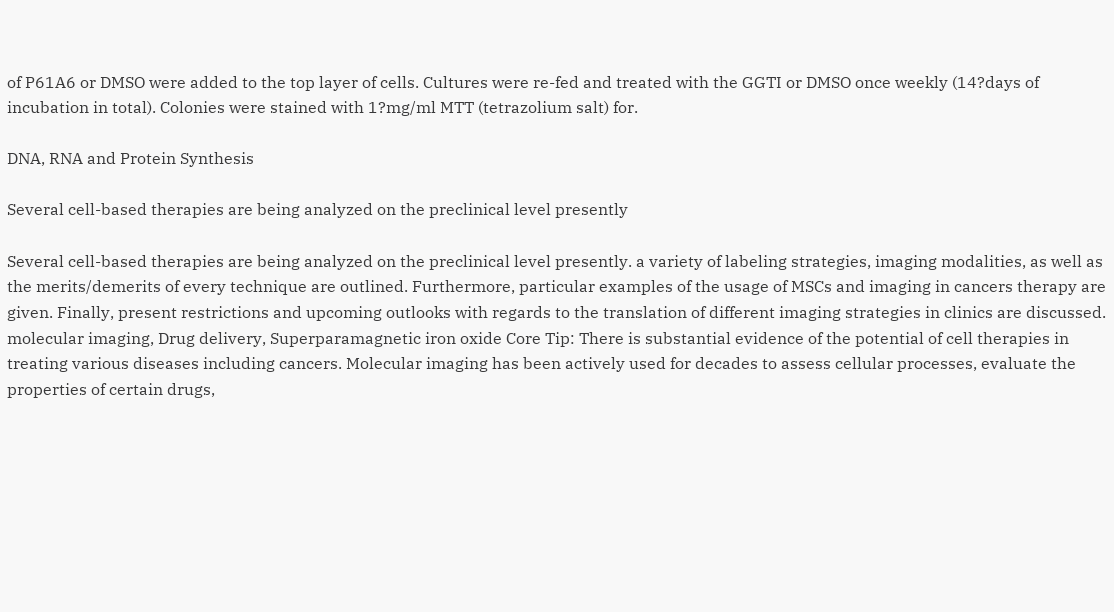of P61A6 or DMSO were added to the top layer of cells. Cultures were re-fed and treated with the GGTI or DMSO once weekly (14?days of incubation in total). Colonies were stained with 1?mg/ml MTT (tetrazolium salt) for.

DNA, RNA and Protein Synthesis

Several cell-based therapies are being analyzed on the preclinical level presently

Several cell-based therapies are being analyzed on the preclinical level presently. a variety of labeling strategies, imaging modalities, as well as the merits/demerits of every technique are outlined. Furthermore, particular examples of the usage of MSCs and imaging in cancers therapy are given. Finally, present restrictions and upcoming outlooks with regards to the translation of different imaging strategies in clinics are discussed. molecular imaging, Drug delivery, Superparamagnetic iron oxide Core Tip: There is substantial evidence of the potential of cell therapies in treating various diseases including cancers. Molecular imaging has been actively used for decades to assess cellular processes, evaluate the properties of certain drugs,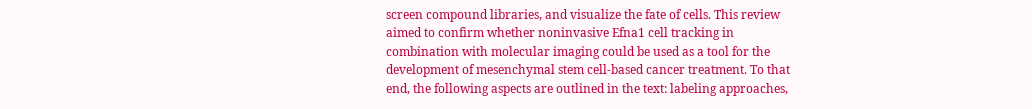screen compound libraries, and visualize the fate of cells. This review aimed to confirm whether noninvasive Efna1 cell tracking in combination with molecular imaging could be used as a tool for the development of mesenchymal stem cell-based cancer treatment. To that end, the following aspects are outlined in the text: labeling approaches,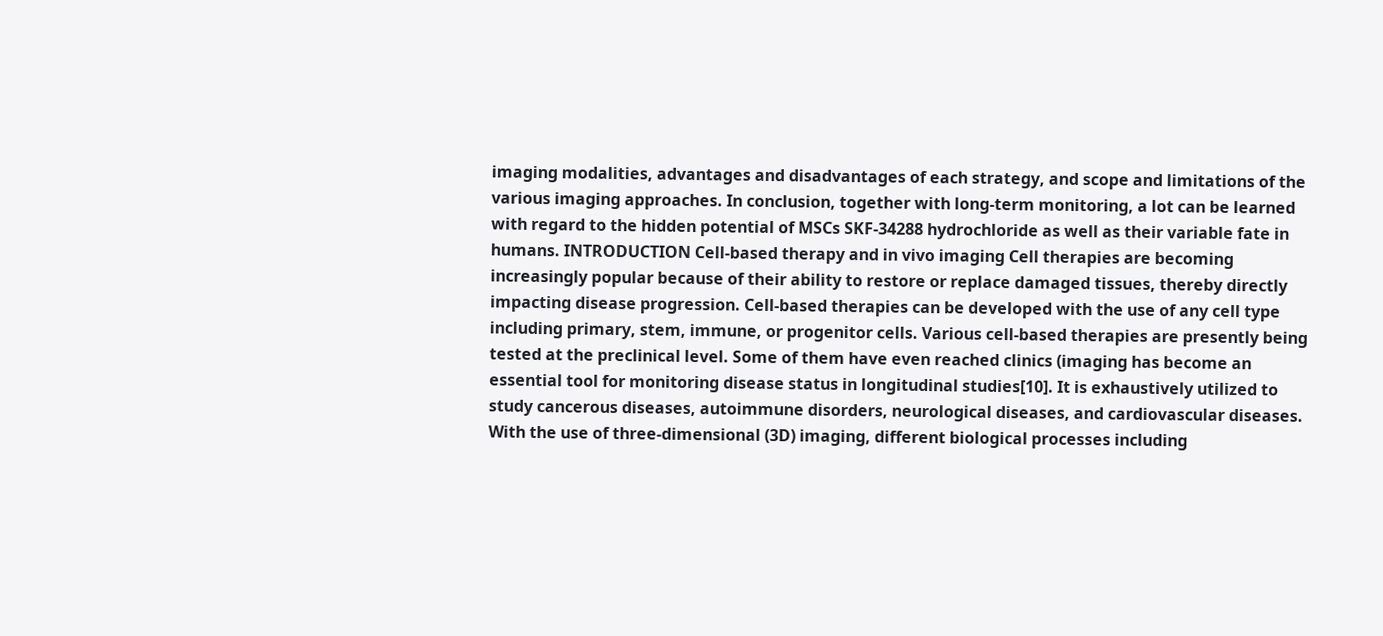imaging modalities, advantages and disadvantages of each strategy, and scope and limitations of the various imaging approaches. In conclusion, together with long-term monitoring, a lot can be learned with regard to the hidden potential of MSCs SKF-34288 hydrochloride as well as their variable fate in humans. INTRODUCTION Cell-based therapy and in vivo imaging Cell therapies are becoming increasingly popular because of their ability to restore or replace damaged tissues, thereby directly impacting disease progression. Cell-based therapies can be developed with the use of any cell type including primary, stem, immune, or progenitor cells. Various cell-based therapies are presently being tested at the preclinical level. Some of them have even reached clinics (imaging has become an essential tool for monitoring disease status in longitudinal studies[10]. It is exhaustively utilized to study cancerous diseases, autoimmune disorders, neurological diseases, and cardiovascular diseases. With the use of three-dimensional (3D) imaging, different biological processes including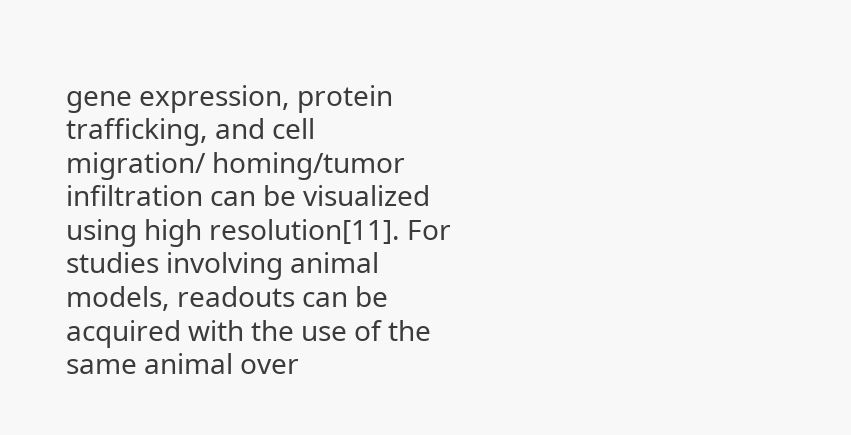gene expression, protein trafficking, and cell migration/ homing/tumor infiltration can be visualized using high resolution[11]. For studies involving animal models, readouts can be acquired with the use of the same animal over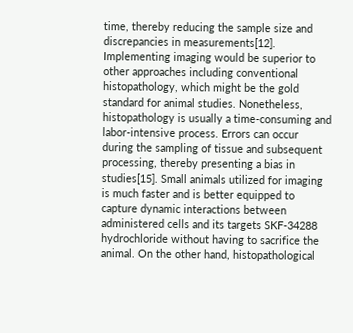time, thereby reducing the sample size and discrepancies in measurements[12]. Implementing imaging would be superior to other approaches including conventional histopathology, which might be the gold standard for animal studies. Nonetheless, histopathology is usually a time-consuming and labor-intensive process. Errors can occur during the sampling of tissue and subsequent processing, thereby presenting a bias in studies[15]. Small animals utilized for imaging is much faster and is better equipped to capture dynamic interactions between administered cells and its targets SKF-34288 hydrochloride without having to sacrifice the animal. On the other hand, histopathological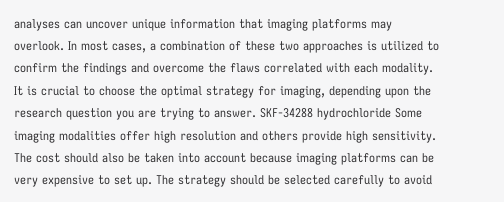analyses can uncover unique information that imaging platforms may overlook. In most cases, a combination of these two approaches is utilized to confirm the findings and overcome the flaws correlated with each modality. It is crucial to choose the optimal strategy for imaging, depending upon the research question you are trying to answer. SKF-34288 hydrochloride Some imaging modalities offer high resolution and others provide high sensitivity. The cost should also be taken into account because imaging platforms can be very expensive to set up. The strategy should be selected carefully to avoid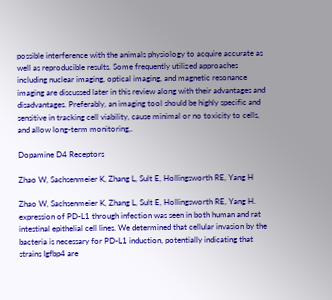possible interference with the animals physiology to acquire accurate as well as reproducible results. Some frequently utilized approaches including nuclear imaging, optical imaging, and magnetic resonance imaging are discussed later in this review along with their advantages and disadvantages. Preferably, an imaging tool should be highly specific and sensitive in tracking cell viability, cause minimal or no toxicity to cells, and allow long-term monitoring,.

Dopamine D4 Receptors

Zhao W, Sachsenmeier K, Zhang L, Sult E, Hollingsworth RE, Yang H

Zhao W, Sachsenmeier K, Zhang L, Sult E, Hollingsworth RE, Yang H. expression of PD-L1 through infection was seen in both human and rat intestinal epithelial cell lines. We determined that cellular invasion by the bacteria is necessary for PD-L1 induction, potentially indicating that strains Igfbp4 are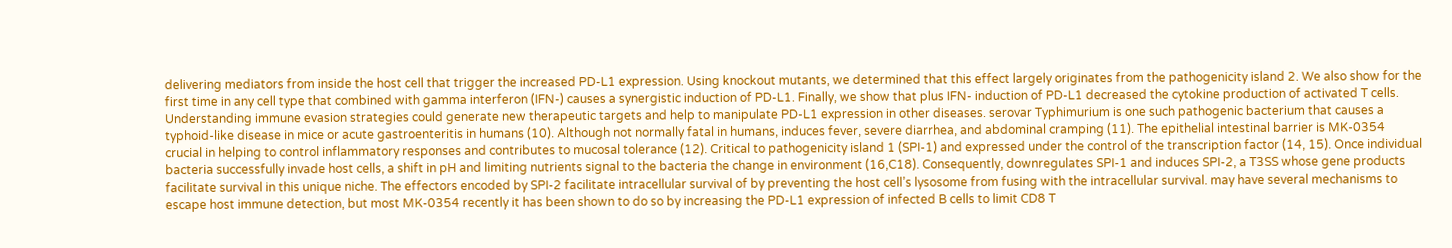delivering mediators from inside the host cell that trigger the increased PD-L1 expression. Using knockout mutants, we determined that this effect largely originates from the pathogenicity island 2. We also show for the first time in any cell type that combined with gamma interferon (IFN-) causes a synergistic induction of PD-L1. Finally, we show that plus IFN- induction of PD-L1 decreased the cytokine production of activated T cells. Understanding immune evasion strategies could generate new therapeutic targets and help to manipulate PD-L1 expression in other diseases. serovar Typhimurium is one such pathogenic bacterium that causes a typhoid-like disease in mice or acute gastroenteritis in humans (10). Although not normally fatal in humans, induces fever, severe diarrhea, and abdominal cramping (11). The epithelial intestinal barrier is MK-0354 crucial in helping to control inflammatory responses and contributes to mucosal tolerance (12). Critical to pathogenicity island 1 (SPI-1) and expressed under the control of the transcription factor (14, 15). Once individual bacteria successfully invade host cells, a shift in pH and limiting nutrients signal to the bacteria the change in environment (16,C18). Consequently, downregulates SPI-1 and induces SPI-2, a T3SS whose gene products facilitate survival in this unique niche. The effectors encoded by SPI-2 facilitate intracellular survival of by preventing the host cell’s lysosome from fusing with the intracellular survival. may have several mechanisms to escape host immune detection, but most MK-0354 recently it has been shown to do so by increasing the PD-L1 expression of infected B cells to limit CD8 T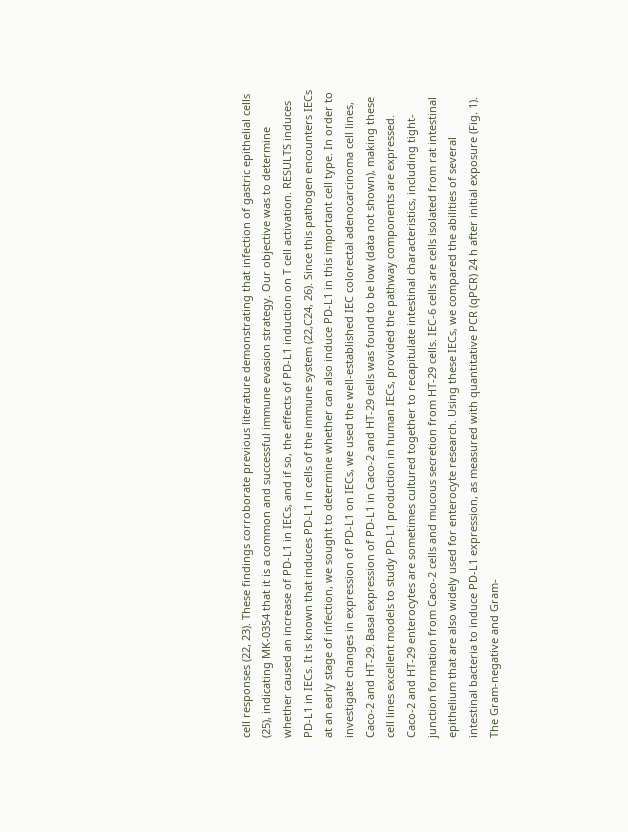cell responses (22, 23). These findings corroborate previous literature demonstrating that infection of gastric epithelial cells (25), indicating MK-0354 that it is a common and successful immune evasion strategy. Our objective was to determine whether caused an increase of PD-L1 in IECs, and if so, the effects of PD-L1 induction on T cell activation. RESULTS induces PD-L1 in IECs. It is known that induces PD-L1 in cells of the immune system (22,C24, 26). Since this pathogen encounters IECs at an early stage of infection, we sought to determine whether can also induce PD-L1 in this important cell type. In order to investigate changes in expression of PD-L1 on IECs, we used the well-established IEC colorectal adenocarcinoma cell lines, Caco-2 and HT-29. Basal expression of PD-L1 in Caco-2 and HT-29 cells was found to be low (data not shown), making these cell lines excellent models to study PD-L1 production in human IECs, provided the pathway components are expressed. Caco-2 and HT-29 enterocytes are sometimes cultured together to recapitulate intestinal characteristics, including tight-junction formation from Caco-2 cells and mucous secretion from HT-29 cells. IEC-6 cells are cells isolated from rat intestinal epithelium that are also widely used for enterocyte research. Using these IECs, we compared the abilities of several intestinal bacteria to induce PD-L1 expression, as measured with quantitative PCR (qPCR) 24 h after initial exposure (Fig. 1). The Gram-negative and Gram-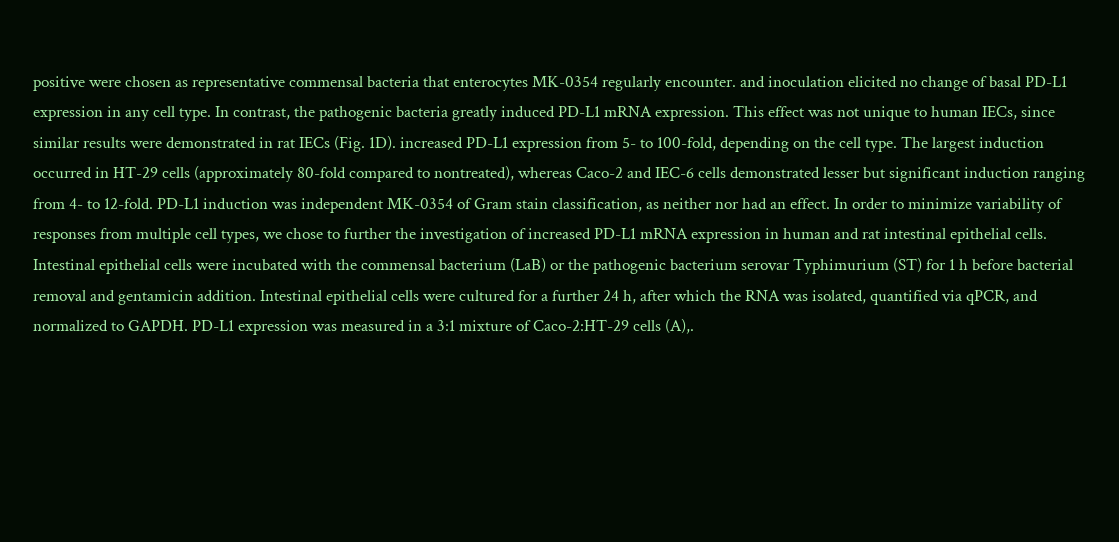positive were chosen as representative commensal bacteria that enterocytes MK-0354 regularly encounter. and inoculation elicited no change of basal PD-L1 expression in any cell type. In contrast, the pathogenic bacteria greatly induced PD-L1 mRNA expression. This effect was not unique to human IECs, since similar results were demonstrated in rat IECs (Fig. 1D). increased PD-L1 expression from 5- to 100-fold, depending on the cell type. The largest induction occurred in HT-29 cells (approximately 80-fold compared to nontreated), whereas Caco-2 and IEC-6 cells demonstrated lesser but significant induction ranging from 4- to 12-fold. PD-L1 induction was independent MK-0354 of Gram stain classification, as neither nor had an effect. In order to minimize variability of responses from multiple cell types, we chose to further the investigation of increased PD-L1 mRNA expression in human and rat intestinal epithelial cells. Intestinal epithelial cells were incubated with the commensal bacterium (LaB) or the pathogenic bacterium serovar Typhimurium (ST) for 1 h before bacterial removal and gentamicin addition. Intestinal epithelial cells were cultured for a further 24 h, after which the RNA was isolated, quantified via qPCR, and normalized to GAPDH. PD-L1 expression was measured in a 3:1 mixture of Caco-2:HT-29 cells (A),.